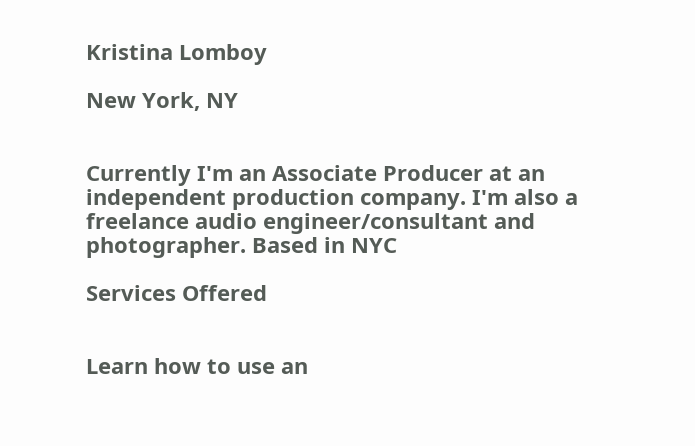Kristina Lomboy

New York, NY


Currently I'm an Associate Producer at an independent production company. I'm also a freelance audio engineer/consultant and photographer. Based in NYC

Services Offered


Learn how to use an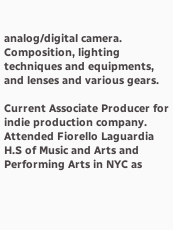analog/digital camera. Composition, lighting techniques and equipments, and lenses and various gears.

Current Associate Producer for indie production company. Attended Fiorello Laguardia H.S of Music and Arts and Performing Arts in NYC as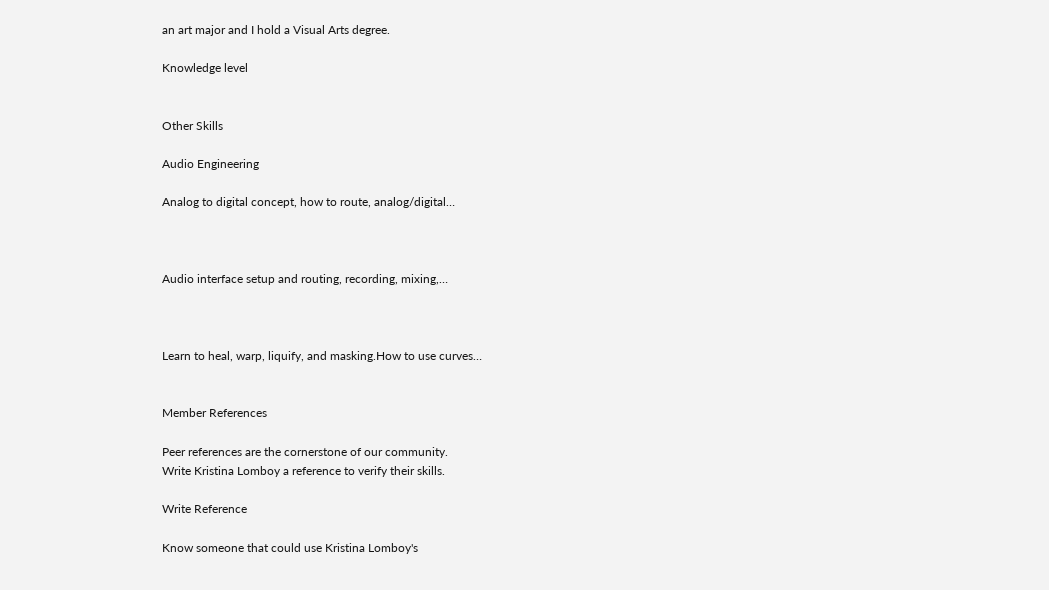an art major and I hold a Visual Arts degree.

Knowledge level


Other Skills

Audio Engineering

Analog to digital concept, how to route, analog/digital…



Audio interface setup and routing, recording, mixing,…



Learn to heal, warp, liquify, and masking.How to use curves…


Member References

Peer references are the cornerstone of our community.
Write Kristina Lomboy a reference to verify their skills.

Write Reference

Know someone that could use Kristina Lomboy's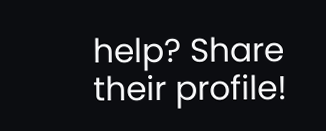help? Share their profile!